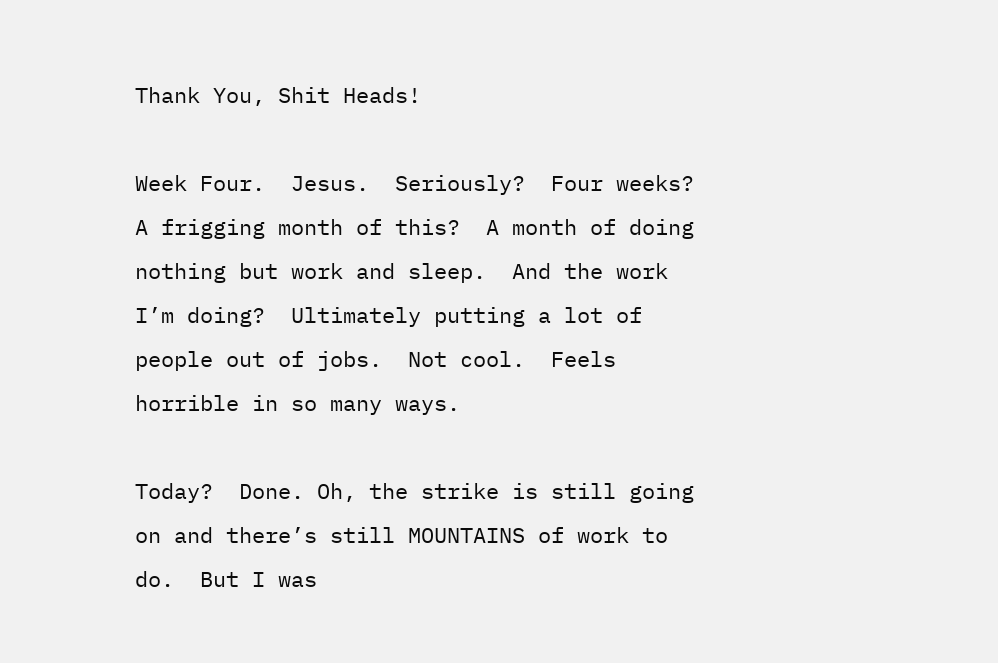Thank You, Shit Heads!

Week Four.  Jesus.  Seriously?  Four weeks?  A frigging month of this?  A month of doing nothing but work and sleep.  And the work I’m doing?  Ultimately putting a lot of people out of jobs.  Not cool.  Feels horrible in so many ways.

Today?  Done. Oh, the strike is still going on and there’s still MOUNTAINS of work to do.  But I was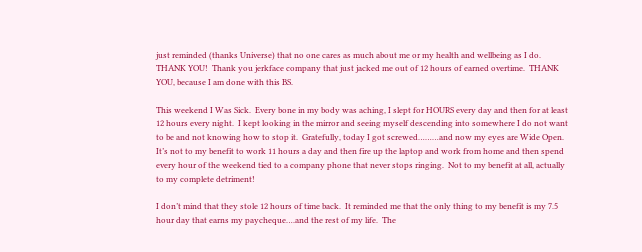just reminded (thanks Universe) that no one cares as much about me or my health and wellbeing as I do.  THANK YOU!  Thank you jerkface company that just jacked me out of 12 hours of earned overtime.  THANK YOU, because I am done with this BS.

This weekend I Was Sick.  Every bone in my body was aching, I slept for HOURS every day and then for at least 12 hours every night.  I kept looking in the mirror and seeing myself descending into somewhere I do not want to be and not knowing how to stop it.  Gratefully, today I got screwed………and now my eyes are Wide Open.  It’s not to my benefit to work 11 hours a day and then fire up the laptop and work from home and then spend every hour of the weekend tied to a company phone that never stops ringing.  Not to my benefit at all, actually to my complete detriment!

I don’t mind that they stole 12 hours of time back.  It reminded me that the only thing to my benefit is my 7.5 hour day that earns my paycheque….and the rest of my life.  The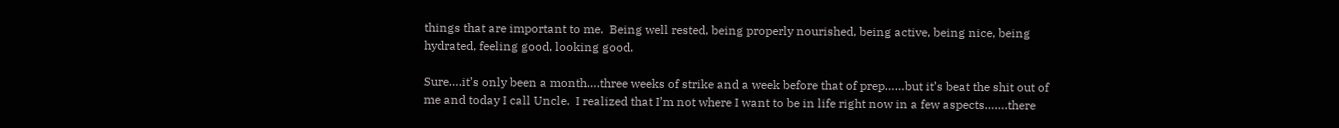things that are important to me.  Being well rested, being properly nourished, being active, being nice, being hydrated, feeling good, looking good.

Sure….it’s only been a month….three weeks of strike and a week before that of prep……but it’s beat the shit out of me and today I call Uncle.  I realized that I’m not where I want to be in life right now in a few aspects…….there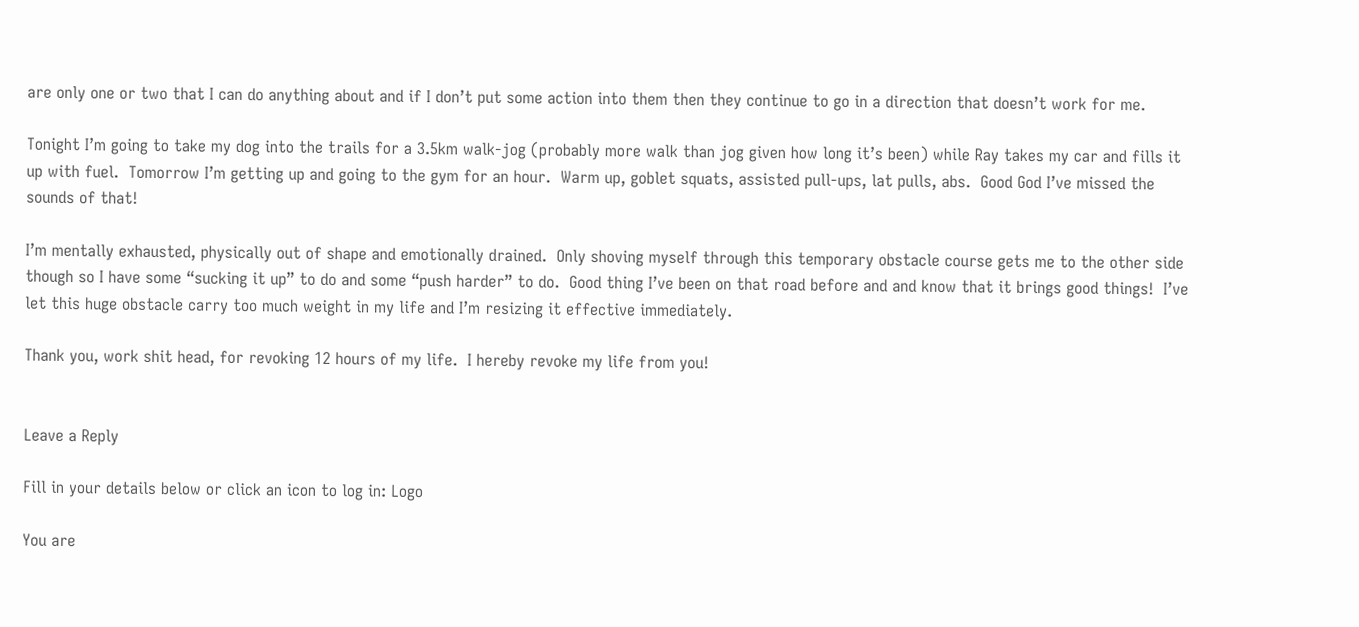are only one or two that I can do anything about and if I don’t put some action into them then they continue to go in a direction that doesn’t work for me.

Tonight I’m going to take my dog into the trails for a 3.5km walk-jog (probably more walk than jog given how long it’s been) while Ray takes my car and fills it up with fuel.  Tomorrow I’m getting up and going to the gym for an hour.  Warm up, goblet squats, assisted pull-ups, lat pulls, abs.  Good God I’ve missed the sounds of that!

I’m mentally exhausted, physically out of shape and emotionally drained.  Only shoving myself through this temporary obstacle course gets me to the other side though so I have some “sucking it up” to do and some “push harder” to do.  Good thing I’ve been on that road before and and know that it brings good things!  I’ve let this huge obstacle carry too much weight in my life and I’m resizing it effective immediately.

Thank you, work shit head, for revoking 12 hours of my life.  I hereby revoke my life from you!


Leave a Reply

Fill in your details below or click an icon to log in: Logo

You are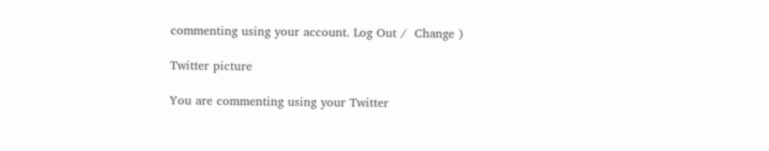commenting using your account. Log Out /  Change )

Twitter picture

You are commenting using your Twitter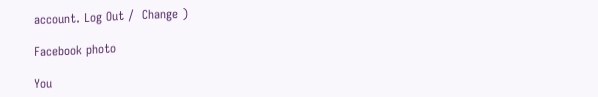account. Log Out /  Change )

Facebook photo

You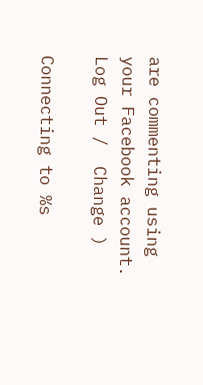are commenting using your Facebook account. Log Out /  Change )

Connecting to %s